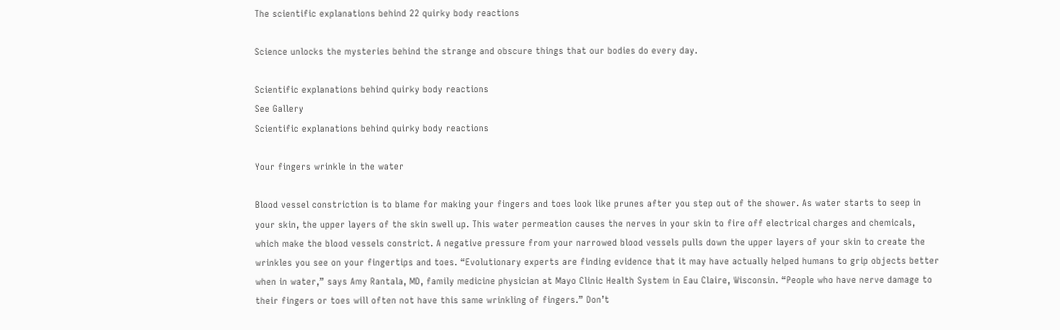The scientific explanations behind 22 quirky body reactions

Science unlocks the mysteries behind the strange and obscure things that our bodies do every day.

Scientific explanations behind quirky body reactions
See Gallery
Scientific explanations behind quirky body reactions

Your fingers wrinkle in the water

Blood vessel constriction is to blame for making your fingers and toes look like prunes after you step out of the shower. As water starts to seep in your skin, the upper layers of the skin swell up. This water permeation causes the nerves in your skin to fire off electrical charges and chemicals, which make the blood vessels constrict. A negative pressure from your narrowed blood vessels pulls down the upper layers of your skin to create the wrinkles you see on your fingertips and toes. “Evolutionary experts are finding evidence that it may have actually helped humans to grip objects better when in water,” says Amy Rantala, MD, family medicine physician at Mayo Clinic Health System in Eau Claire, Wisconsin. “People who have nerve damage to their fingers or toes will often not have this same wrinkling of fingers.” Don’t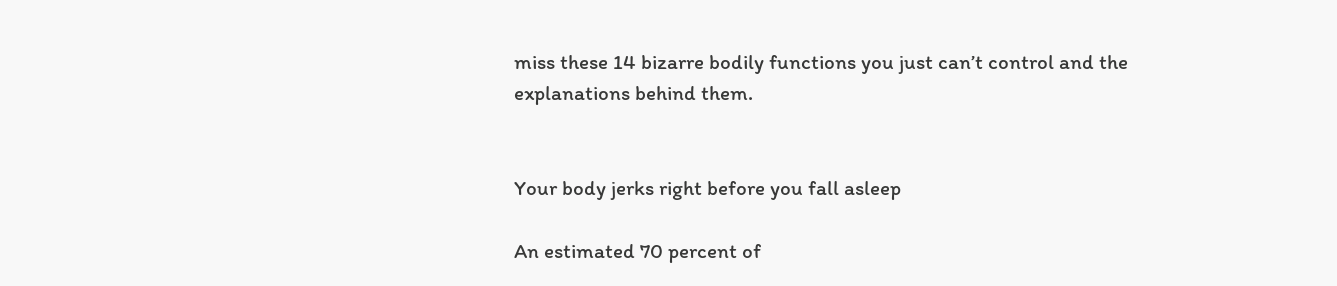miss these 14 bizarre bodily functions you just can’t control and the explanations behind them.


Your body jerks right before you fall asleep

An estimated 70 percent of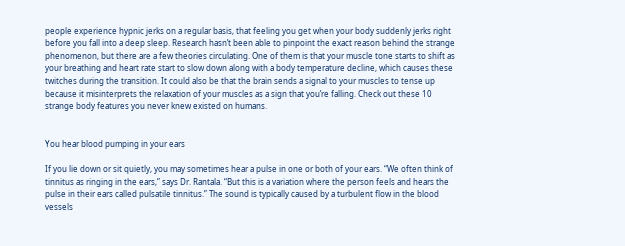people experience hypnic jerks on a regular basis, that feeling you get when your body suddenly jerks right before you fall into a deep sleep. Research hasn’t been able to pinpoint the exact reason behind the strange phenomenon, but there are a few theories circulating. One of them is that your muscle tone starts to shift as your breathing and heart rate start to slow down along with a body temperature decline, which causes these twitches during the transition. It could also be that the brain sends a signal to your muscles to tense up because it misinterprets the relaxation of your muscles as a sign that you’re falling. Check out these 10 strange body features you never knew existed on humans.


You hear blood pumping in your ears

If you lie down or sit quietly, you may sometimes hear a pulse in one or both of your ears. “We often think of tinnitus as ringing in the ears,” says Dr. Rantala. “But this is a variation where the person feels and hears the pulse in their ears called pulsatile tinnitus.” The sound is typically caused by a turbulent flow in the blood vessels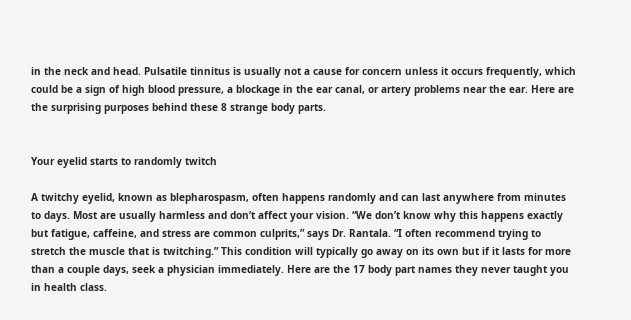in the neck and head. Pulsatile tinnitus is usually not a cause for concern unless it occurs frequently, which could be a sign of high blood pressure, a blockage in the ear canal, or artery problems near the ear. Here are the surprising purposes behind these 8 strange body parts.


Your eyelid starts to randomly twitch

A twitchy eyelid, known as blepharospasm, often happens randomly and can last anywhere from minutes to days. Most are usually harmless and don’t affect your vision. “We don’t know why this happens exactly but fatigue, caffeine, and stress are common culprits,” says Dr. Rantala. “I often recommend trying to stretch the muscle that is twitching.” This condition will typically go away on its own but if it lasts for more than a couple days, seek a physician immediately. Here are the 17 body part names they never taught you in health class.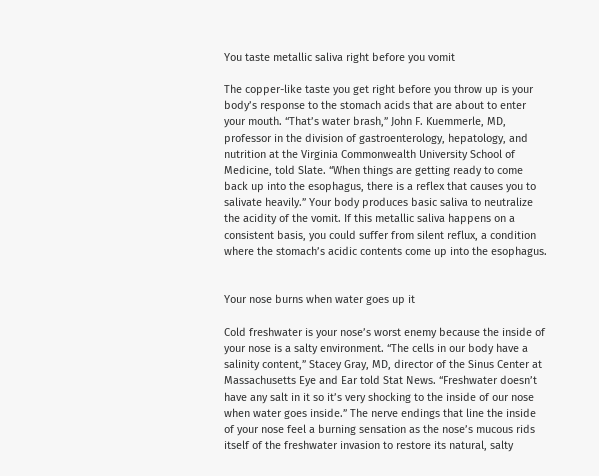You taste metallic saliva right before you vomit

The copper-like taste you get right before you throw up is your body’s response to the stomach acids that are about to enter your mouth. “That’s water brash,” John F. Kuemmerle, MD, professor in the division of gastroenterology, hepatology, and nutrition at the Virginia Commonwealth University School of Medicine, told Slate. “When things are getting ready to come back up into the esophagus, there is a reflex that causes you to salivate heavily.” Your body produces basic saliva to neutralize the acidity of the vomit. If this metallic saliva happens on a consistent basis, you could suffer from silent reflux, a condition where the stomach’s acidic contents come up into the esophagus.


Your nose burns when water goes up it

Cold freshwater is your nose’s worst enemy because the inside of your nose is a salty environment. “The cells in our body have a salinity content,” Stacey Gray, MD, director of the Sinus Center at Massachusetts Eye and Ear told Stat News. “Freshwater doesn’t have any salt in it so it’s very shocking to the inside of our nose when water goes inside.” The nerve endings that line the inside of your nose feel a burning sensation as the nose’s mucous rids itself of the freshwater invasion to restore its natural, salty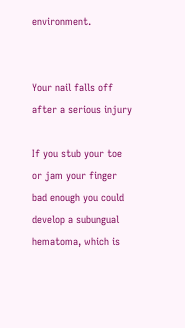environment.


Your nail falls off after a serious injury

If you stub your toe or jam your finger bad enough you could develop a subungual hematoma, which is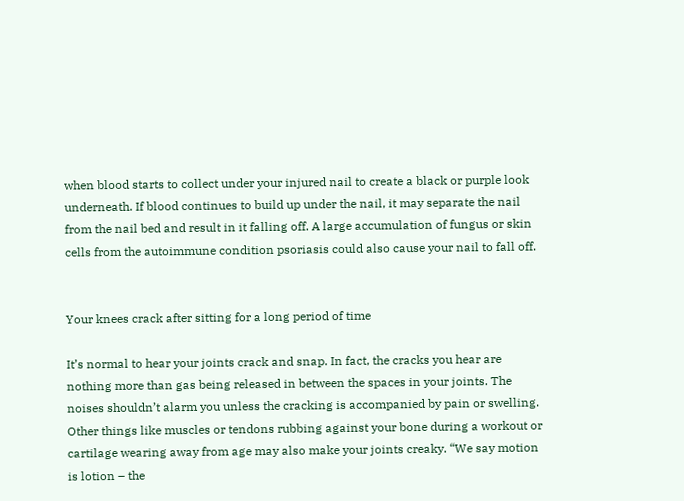when blood starts to collect under your injured nail to create a black or purple look underneath. If blood continues to build up under the nail, it may separate the nail from the nail bed and result in it falling off. A large accumulation of fungus or skin cells from the autoimmune condition psoriasis could also cause your nail to fall off.


Your knees crack after sitting for a long period of time

It’s normal to hear your joints crack and snap. In fact, the cracks you hear are nothing more than gas being released in between the spaces in your joints. The noises shouldn’t alarm you unless the cracking is accompanied by pain or swelling. Other things like muscles or tendons rubbing against your bone during a workout or cartilage wearing away from age may also make your joints creaky. “We say motion is lotion – the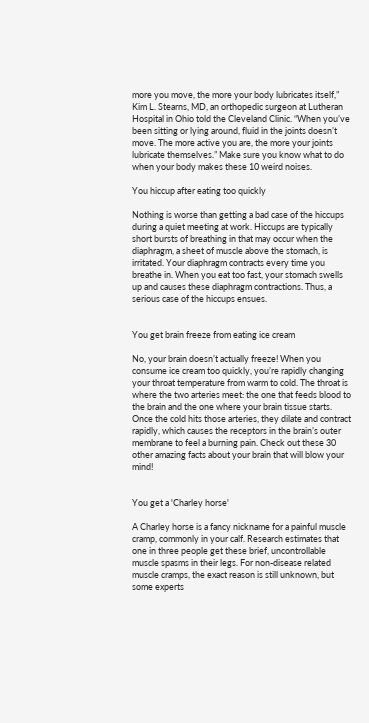more you move, the more your body lubricates itself,” Kim L. Stearns, MD, an orthopedic surgeon at Lutheran Hospital in Ohio told the Cleveland Clinic. “When you’ve been sitting or lying around, fluid in the joints doesn’t move. The more active you are, the more your joints lubricate themselves.” Make sure you know what to do when your body makes these 10 weird noises.

You hiccup after eating too quickly

Nothing is worse than getting a bad case of the hiccups during a quiet meeting at work. Hiccups are typically short bursts of breathing in that may occur when the diaphragm, a sheet of muscle above the stomach, is irritated. Your diaphragm contracts every time you breathe in. When you eat too fast, your stomach swells up and causes these diaphragm contractions. Thus, a serious case of the hiccups ensues.


You get brain freeze from eating ice cream

No, your brain doesn’t actually freeze! When you consume ice cream too quickly, you’re rapidly changing your throat temperature from warm to cold. The throat is where the two arteries meet: the one that feeds blood to the brain and the one where your brain tissue starts. Once the cold hits those arteries, they dilate and contract rapidly, which causes the receptors in the brain’s outer membrane to feel a burning pain. Check out these 30 other amazing facts about your brain that will blow your mind!


You get a 'Charley horse'

A Charley horse is a fancy nickname for a painful muscle cramp, commonly in your calf. Research estimates that one in three people get these brief, uncontrollable muscle spasms in their legs. For non-disease related muscle cramps, the exact reason is still unknown, but some experts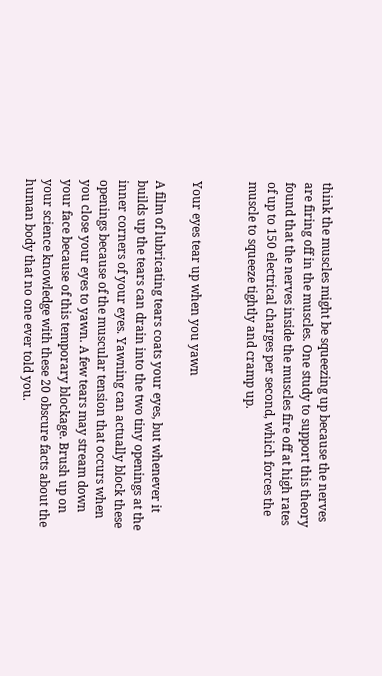think the muscles might be squeezing up because the nerves are firing off in the muscles. One study to support this theory found that the nerves inside the muscles fire off at high rates of up to 150 electrical charges per second, which forces the muscle to squeeze tightly and cramp up.


Your eyes tear up when you yawn

A film of lubricating tears coats your eyes, but whenever it builds up the tears can drain into the two tiny openings at the inner corners of your eyes. Yawning can actually block these openings because of the muscular tension that occurs when you close your eyes to yawn. A few tears may stream down your face because of this temporary blockage. Brush up on your science knowledge with these 20 obscure facts about the human body that no one ever told you.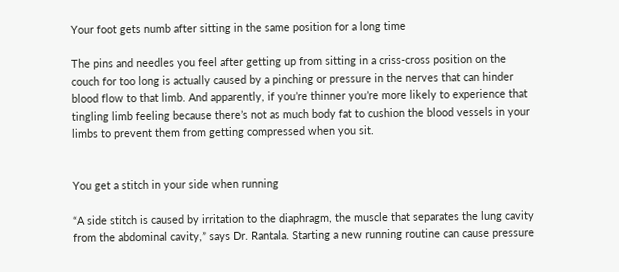Your foot gets numb after sitting in the same position for a long time

The pins and needles you feel after getting up from sitting in a criss-cross position on the couch for too long is actually caused by a pinching or pressure in the nerves that can hinder blood flow to that limb. And apparently, if you’re thinner you’re more likely to experience that tingling limb feeling because there’s not as much body fat to cushion the blood vessels in your limbs to prevent them from getting compressed when you sit.


You get a stitch in your side when running

“A side stitch is caused by irritation to the diaphragm, the muscle that separates the lung cavity from the abdominal cavity,” says Dr. Rantala. Starting a new running routine can cause pressure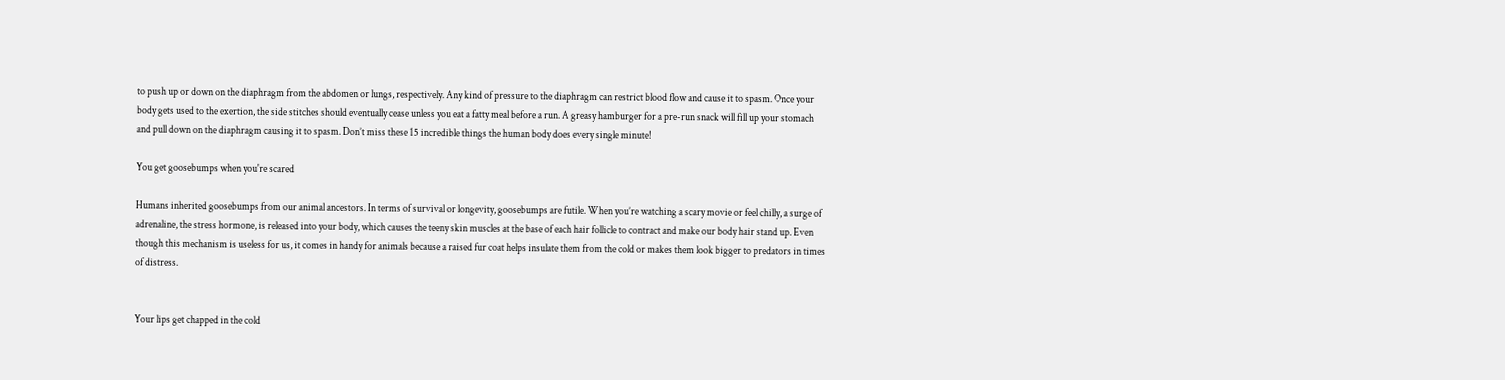to push up or down on the diaphragm from the abdomen or lungs, respectively. Any kind of pressure to the diaphragm can restrict blood flow and cause it to spasm. Once your body gets used to the exertion, the side stitches should eventually cease unless you eat a fatty meal before a run. A greasy hamburger for a pre-run snack will fill up your stomach and pull down on the diaphragm causing it to spasm. Don’t miss these 15 incredible things the human body does every single minute!

You get goosebumps when you're scared

Humans inherited goosebumps from our animal ancestors. In terms of survival or longevity, goosebumps are futile. When you’re watching a scary movie or feel chilly, a surge of adrenaline, the stress hormone, is released into your body, which causes the teeny skin muscles at the base of each hair follicle to contract and make our body hair stand up. Even though this mechanism is useless for us, it comes in handy for animals because a raised fur coat helps insulate them from the cold or makes them look bigger to predators in times of distress.


Your lips get chapped in the cold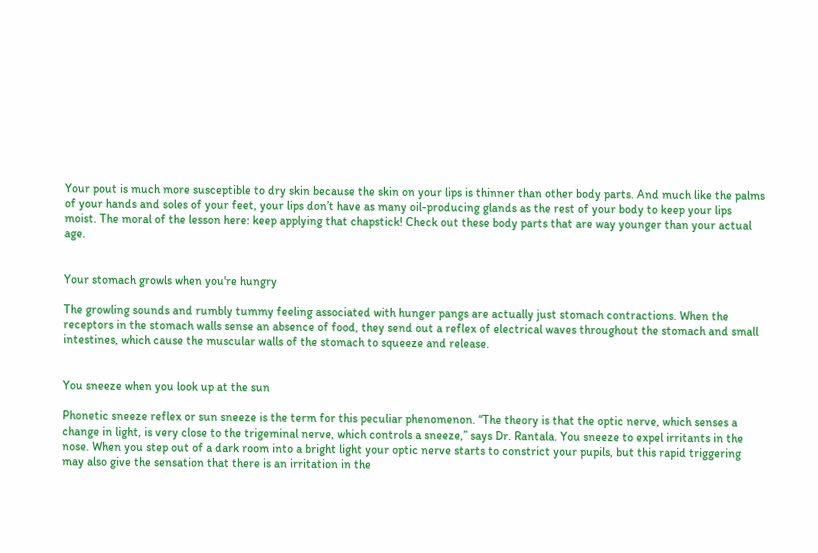Your pout is much more susceptible to dry skin because the skin on your lips is thinner than other body parts. And much like the palms of your hands and soles of your feet, your lips don’t have as many oil-producing glands as the rest of your body to keep your lips moist. The moral of the lesson here: keep applying that chapstick! Check out these body parts that are way younger than your actual age.


Your stomach growls when you're hungry

The growling sounds and rumbly tummy feeling associated with hunger pangs are actually just stomach contractions. When the receptors in the stomach walls sense an absence of food, they send out a reflex of electrical waves throughout the stomach and small intestines, which cause the muscular walls of the stomach to squeeze and release.


You sneeze when you look up at the sun

Phonetic sneeze reflex or sun sneeze is the term for this peculiar phenomenon. “The theory is that the optic nerve, which senses a change in light, is very close to the trigeminal nerve, which controls a sneeze,” says Dr. Rantala. You sneeze to expel irritants in the nose. When you step out of a dark room into a bright light your optic nerve starts to constrict your pupils, but this rapid triggering may also give the sensation that there is an irritation in the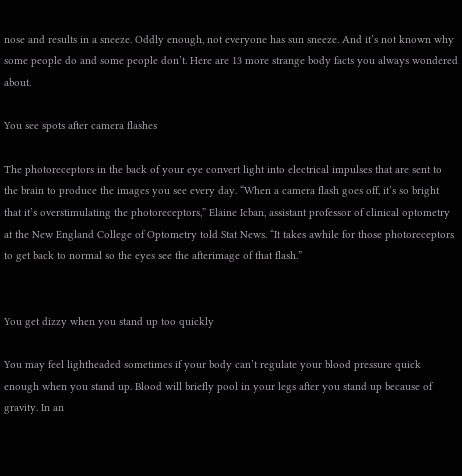nose and results in a sneeze. Oddly enough, not everyone has sun sneeze. And it’s not known why some people do and some people don’t. Here are 13 more strange body facts you always wondered about.

You see spots after camera flashes

The photoreceptors in the back of your eye convert light into electrical impulses that are sent to the brain to produce the images you see every day. “When a camera flash goes off, it’s so bright that it’s overstimulating the photoreceptors,” Elaine Icban, assistant professor of clinical optometry at the New England College of Optometry told Stat News. “It takes awhile for those photoreceptors to get back to normal so the eyes see the afterimage of that flash.”


You get dizzy when you stand up too quickly

You may feel lightheaded sometimes if your body can’t regulate your blood pressure quick enough when you stand up. Blood will briefly pool in your legs after you stand up because of gravity. In an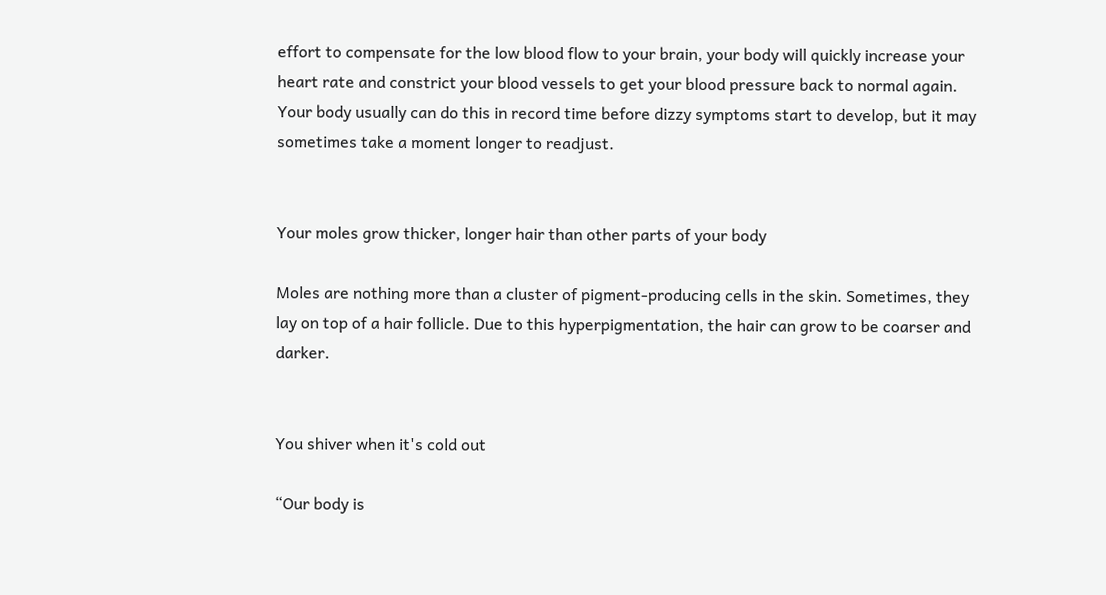effort to compensate for the low blood flow to your brain, your body will quickly increase your heart rate and constrict your blood vessels to get your blood pressure back to normal again. Your body usually can do this in record time before dizzy symptoms start to develop, but it may sometimes take a moment longer to readjust.


Your moles grow thicker, longer hair than other parts of your body

Moles are nothing more than a cluster of pigment-producing cells in the skin. Sometimes, they lay on top of a hair follicle. Due to this hyperpigmentation, the hair can grow to be coarser and darker.


You shiver when it's cold out

“Our body is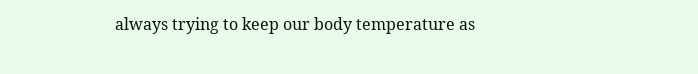always trying to keep our body temperature as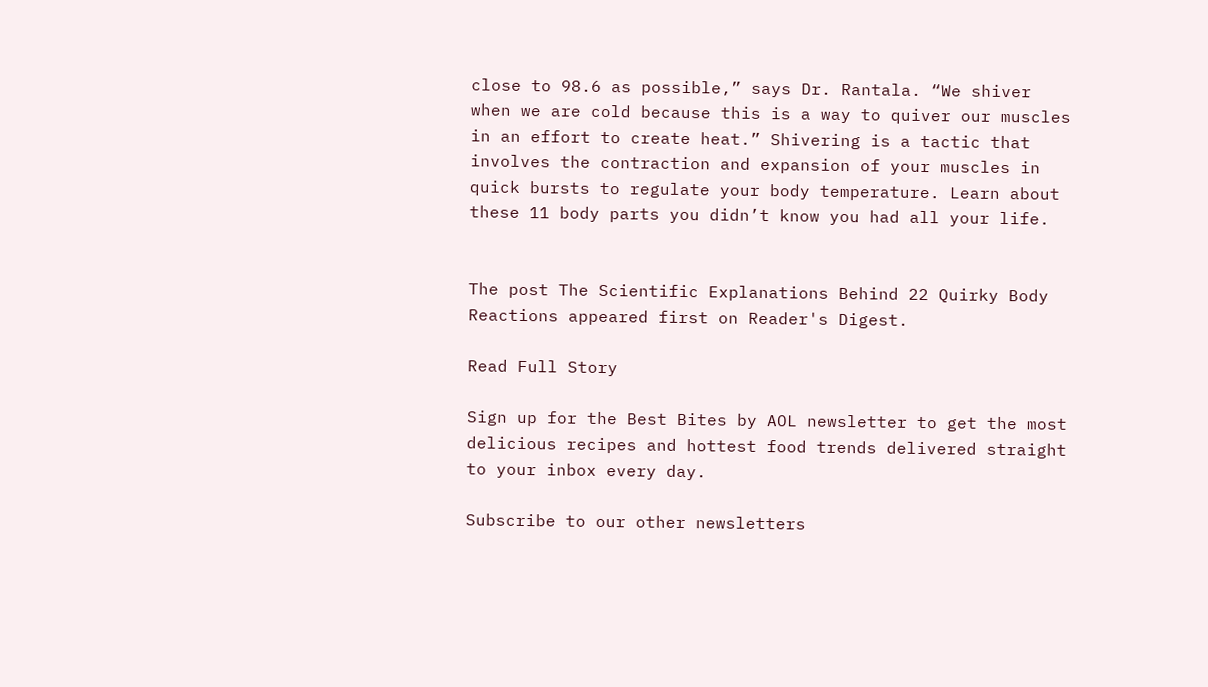close to 98.6 as possible,” says Dr. Rantala. “We shiver when we are cold because this is a way to quiver our muscles in an effort to create heat.” Shivering is a tactic that involves the contraction and expansion of your muscles in quick bursts to regulate your body temperature. Learn about these 11 body parts you didn’t know you had all your life.


The post The Scientific Explanations Behind 22 Quirky Body Reactions appeared first on Reader's Digest.

Read Full Story

Sign up for the Best Bites by AOL newsletter to get the most delicious recipes and hottest food trends delivered straight to your inbox every day.

Subscribe to our other newsletters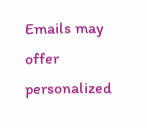Emails may offer personalized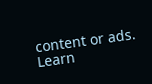content or ads. Learn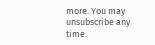more. You may unsubscribe any time.